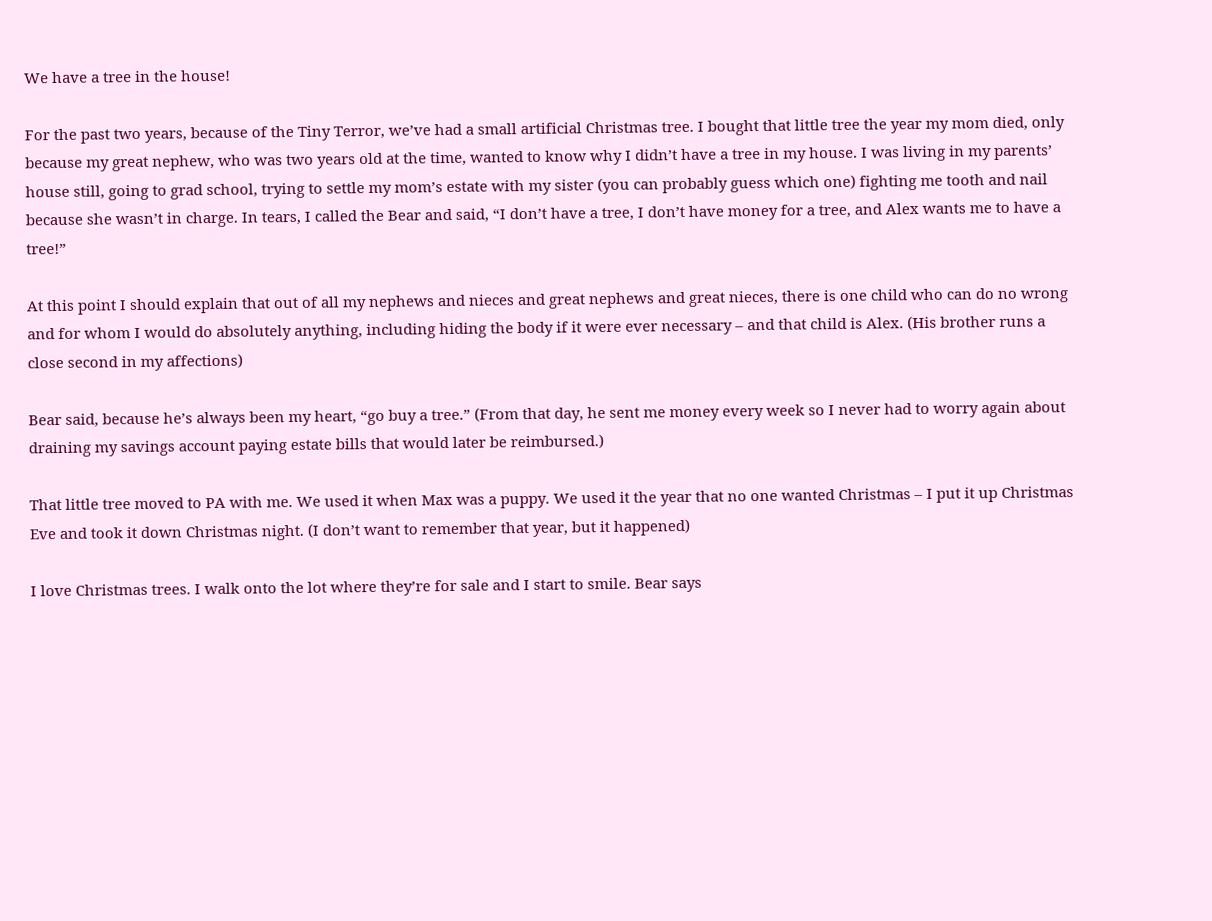We have a tree in the house!

For the past two years, because of the Tiny Terror, we’ve had a small artificial Christmas tree. I bought that little tree the year my mom died, only because my great nephew, who was two years old at the time, wanted to know why I didn’t have a tree in my house. I was living in my parents’ house still, going to grad school, trying to settle my mom’s estate with my sister (you can probably guess which one) fighting me tooth and nail because she wasn’t in charge. In tears, I called the Bear and said, “I don’t have a tree, I don’t have money for a tree, and Alex wants me to have a tree!”

At this point I should explain that out of all my nephews and nieces and great nephews and great nieces, there is one child who can do no wrong and for whom I would do absolutely anything, including hiding the body if it were ever necessary – and that child is Alex. (His brother runs a close second in my affections)

Bear said, because he’s always been my heart, “go buy a tree.” (From that day, he sent me money every week so I never had to worry again about draining my savings account paying estate bills that would later be reimbursed.)

That little tree moved to PA with me. We used it when Max was a puppy. We used it the year that no one wanted Christmas – I put it up Christmas Eve and took it down Christmas night. (I don’t want to remember that year, but it happened)

I love Christmas trees. I walk onto the lot where they’re for sale and I start to smile. Bear says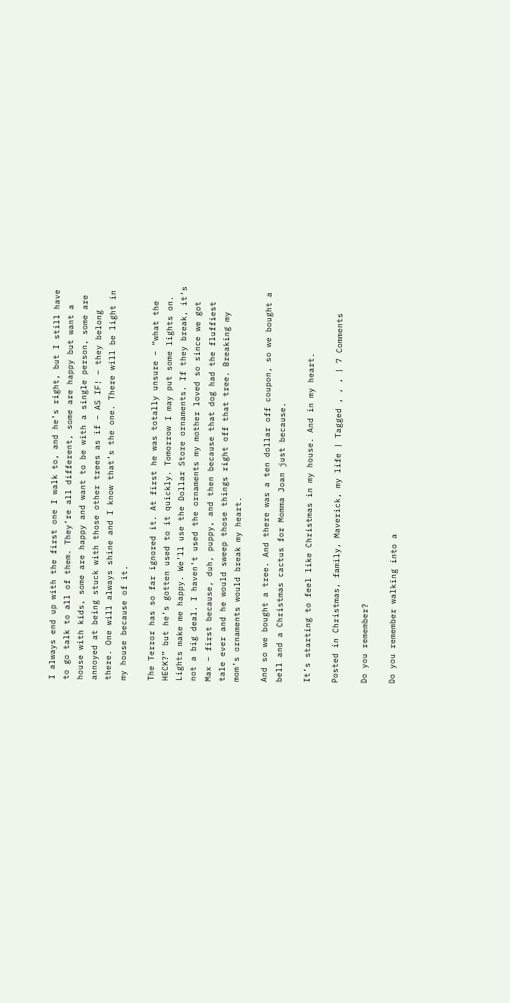I always end up with the first one I walk to, and he’s right, but I still have to go talk to all of them. They’re all different, some are happy but want a house with kids, some are happy and want to be with a single person, some are annoyed at being stuck with those other trees as if – AS IF! – they belong there. One will always shine and I know that’s the one. There will be light in my house because of it.

The Terror has so far ignored it. At first he was totally unsure – “what the HECK?” but he’s gotten used to it quickly. Tomorrow I may put some lights on. Lights make me happy. We’ll use the Dollar Store ornaments. If they break, it’s not a big deal. I haven’t used the ornaments my mother loved so since we got Max – first because, duh, puppy, and then because that dog had the fluffiest tale ever and he would sweep those things right off that tree. Breaking my mom’s ornaments would break my heart.

And so we bought a tree. And there was a ten dollar off coupon, so we bought a bell and a Christmas cactus for Momma Joan just because.

It’s starting to feel like Christmas in my house. And in my heart.

Posted in Christmas, family, Maverick, my life | Tagged , , , | 7 Comments

Do you remember?

Do you remember walking into a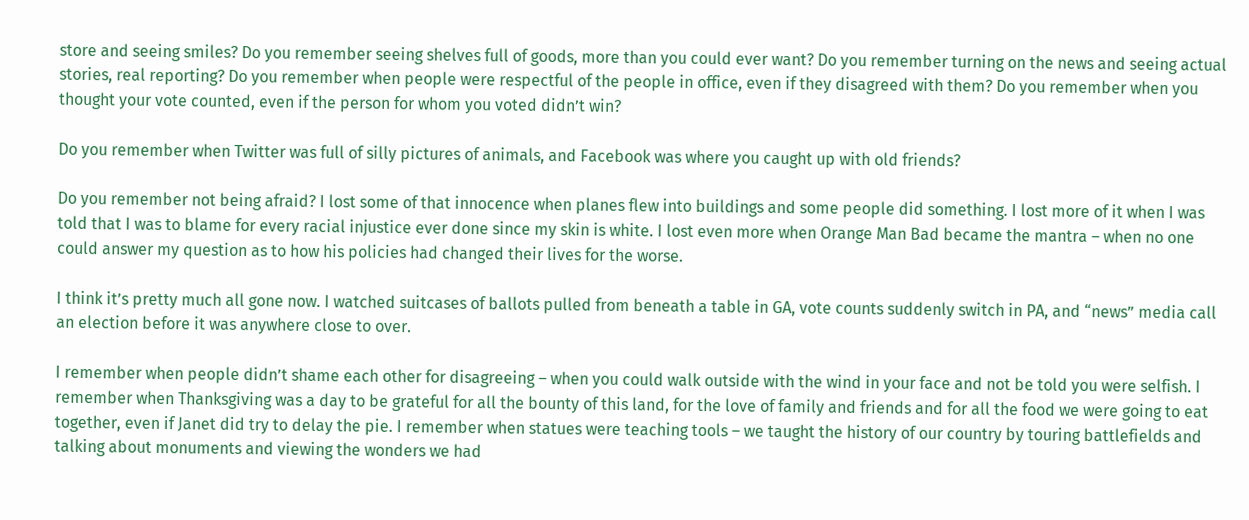store and seeing smiles? Do you remember seeing shelves full of goods, more than you could ever want? Do you remember turning on the news and seeing actual stories, real reporting? Do you remember when people were respectful of the people in office, even if they disagreed with them? Do you remember when you thought your vote counted, even if the person for whom you voted didn’t win?

Do you remember when Twitter was full of silly pictures of animals, and Facebook was where you caught up with old friends?

Do you remember not being afraid? I lost some of that innocence when planes flew into buildings and some people did something. I lost more of it when I was told that I was to blame for every racial injustice ever done since my skin is white. I lost even more when Orange Man Bad became the mantra – when no one could answer my question as to how his policies had changed their lives for the worse.

I think it’s pretty much all gone now. I watched suitcases of ballots pulled from beneath a table in GA, vote counts suddenly switch in PA, and “news” media call an election before it was anywhere close to over.

I remember when people didn’t shame each other for disagreeing – when you could walk outside with the wind in your face and not be told you were selfish. I remember when Thanksgiving was a day to be grateful for all the bounty of this land, for the love of family and friends and for all the food we were going to eat together, even if Janet did try to delay the pie. I remember when statues were teaching tools – we taught the history of our country by touring battlefields and talking about monuments and viewing the wonders we had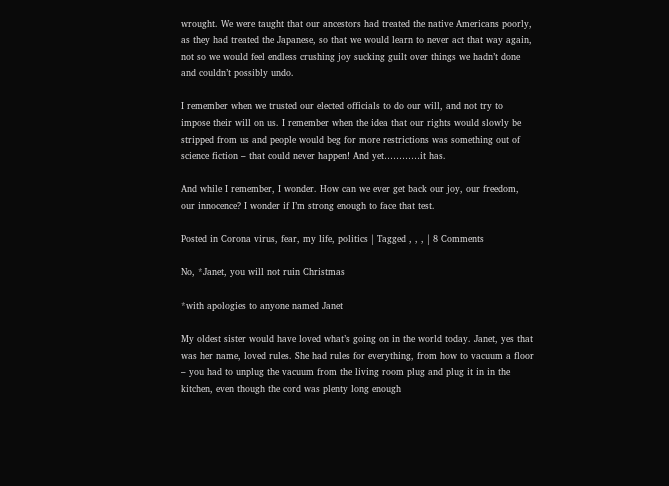wrought. We were taught that our ancestors had treated the native Americans poorly, as they had treated the Japanese, so that we would learn to never act that way again, not so we would feel endless crushing joy sucking guilt over things we hadn’t done and couldn’t possibly undo.

I remember when we trusted our elected officials to do our will, and not try to impose their will on us. I remember when the idea that our rights would slowly be stripped from us and people would beg for more restrictions was something out of science fiction – that could never happen! And yet…………it has.

And while I remember, I wonder. How can we ever get back our joy, our freedom, our innocence? I wonder if I’m strong enough to face that test.

Posted in Corona virus, fear, my life, politics | Tagged , , , | 8 Comments

No, *Janet, you will not ruin Christmas

*with apologies to anyone named Janet

My oldest sister would have loved what’s going on in the world today. Janet, yes that was her name, loved rules. She had rules for everything, from how to vacuum a floor – you had to unplug the vacuum from the living room plug and plug it in in the kitchen, even though the cord was plenty long enough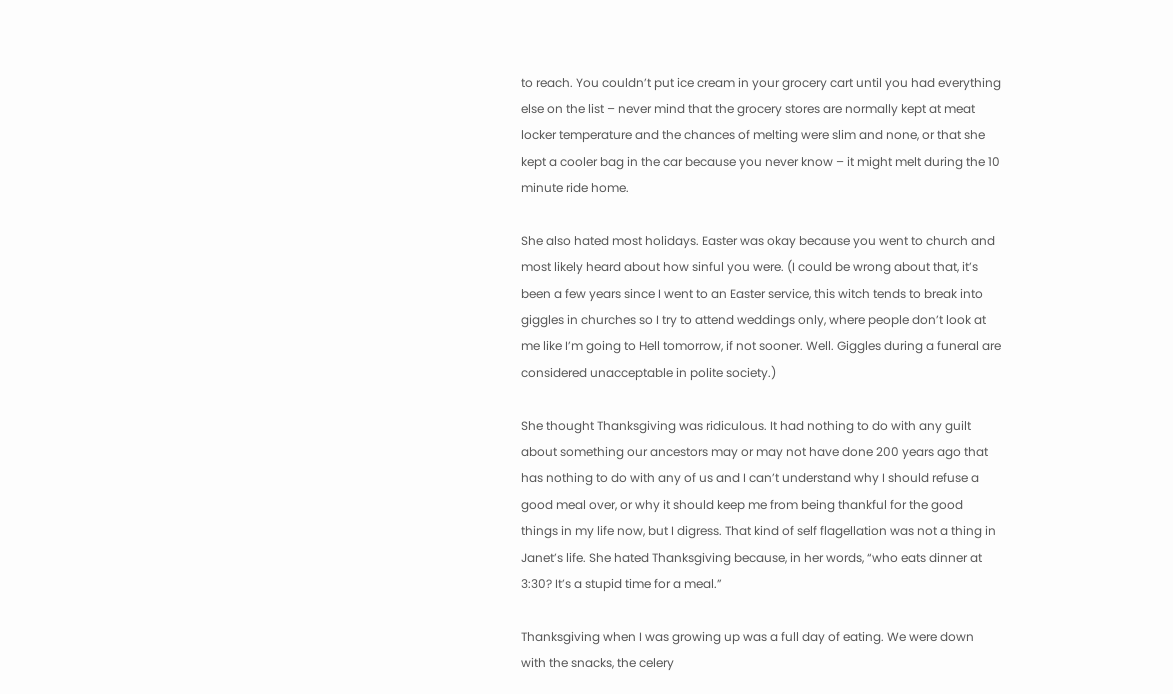to reach. You couldn’t put ice cream in your grocery cart until you had everything else on the list – never mind that the grocery stores are normally kept at meat locker temperature and the chances of melting were slim and none, or that she kept a cooler bag in the car because you never know – it might melt during the 10 minute ride home.

She also hated most holidays. Easter was okay because you went to church and most likely heard about how sinful you were. (I could be wrong about that, it’s been a few years since I went to an Easter service, this witch tends to break into giggles in churches so I try to attend weddings only, where people don’t look at me like I’m going to Hell tomorrow, if not sooner. Well. Giggles during a funeral are considered unacceptable in polite society.)

She thought Thanksgiving was ridiculous. It had nothing to do with any guilt about something our ancestors may or may not have done 200 years ago that has nothing to do with any of us and I can’t understand why I should refuse a good meal over, or why it should keep me from being thankful for the good things in my life now, but I digress. That kind of self flagellation was not a thing in Janet’s life. She hated Thanksgiving because, in her words, “who eats dinner at 3:30? It’s a stupid time for a meal.”

Thanksgiving when I was growing up was a full day of eating. We were down with the snacks, the celery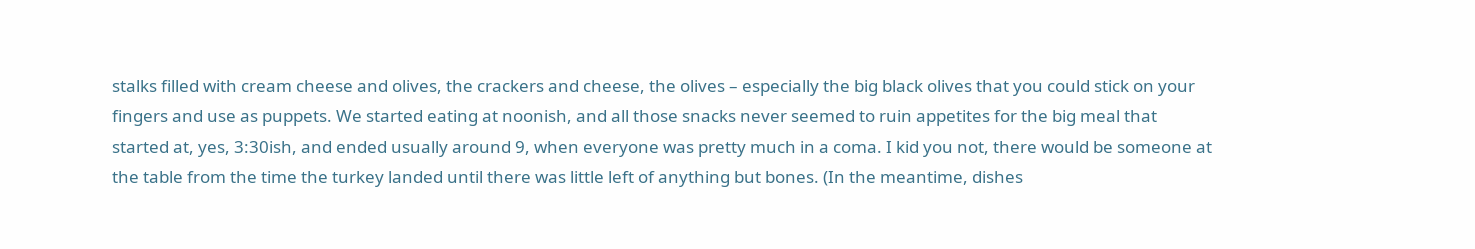stalks filled with cream cheese and olives, the crackers and cheese, the olives – especially the big black olives that you could stick on your fingers and use as puppets. We started eating at noonish, and all those snacks never seemed to ruin appetites for the big meal that started at, yes, 3:30ish, and ended usually around 9, when everyone was pretty much in a coma. I kid you not, there would be someone at the table from the time the turkey landed until there was little left of anything but bones. (In the meantime, dishes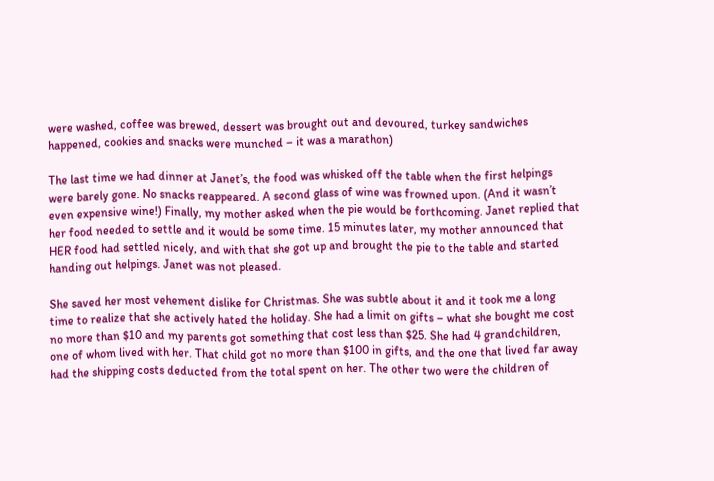were washed, coffee was brewed, dessert was brought out and devoured, turkey sandwiches happened, cookies and snacks were munched – it was a marathon)

The last time we had dinner at Janet’s, the food was whisked off the table when the first helpings were barely gone. No snacks reappeared. A second glass of wine was frowned upon. (And it wasn’t even expensive wine!) Finally, my mother asked when the pie would be forthcoming. Janet replied that her food needed to settle and it would be some time. 15 minutes later, my mother announced that HER food had settled nicely, and with that she got up and brought the pie to the table and started handing out helpings. Janet was not pleased.

She saved her most vehement dislike for Christmas. She was subtle about it and it took me a long time to realize that she actively hated the holiday. She had a limit on gifts – what she bought me cost no more than $10 and my parents got something that cost less than $25. She had 4 grandchildren, one of whom lived with her. That child got no more than $100 in gifts, and the one that lived far away had the shipping costs deducted from the total spent on her. The other two were the children of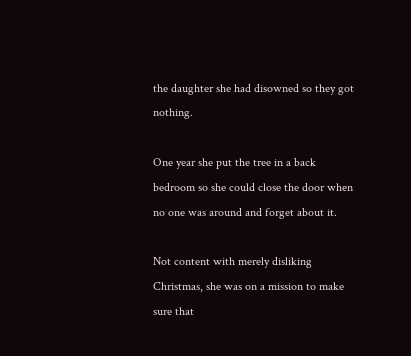the daughter she had disowned so they got nothing.

One year she put the tree in a back bedroom so she could close the door when no one was around and forget about it.

Not content with merely disliking Christmas, she was on a mission to make sure that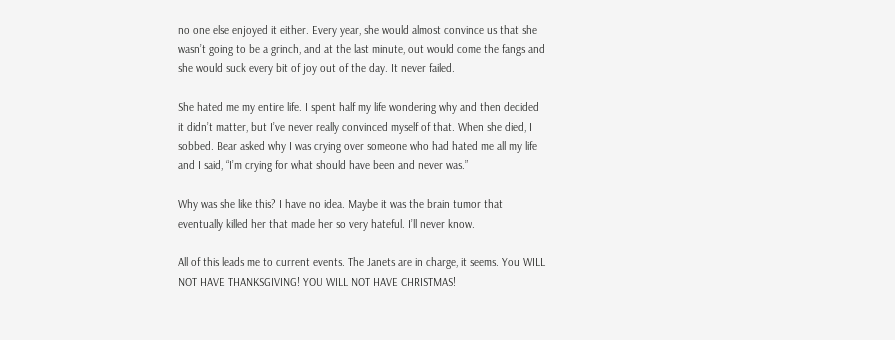no one else enjoyed it either. Every year, she would almost convince us that she wasn’t going to be a grinch, and at the last minute, out would come the fangs and she would suck every bit of joy out of the day. It never failed.

She hated me my entire life. I spent half my life wondering why and then decided it didn’t matter, but I’ve never really convinced myself of that. When she died, I sobbed. Bear asked why I was crying over someone who had hated me all my life and I said, “I’m crying for what should have been and never was.”

Why was she like this? I have no idea. Maybe it was the brain tumor that eventually killed her that made her so very hateful. I’ll never know.

All of this leads me to current events. The Janets are in charge, it seems. You WILL NOT HAVE THANKSGIVING! YOU WILL NOT HAVE CHRISTMAS!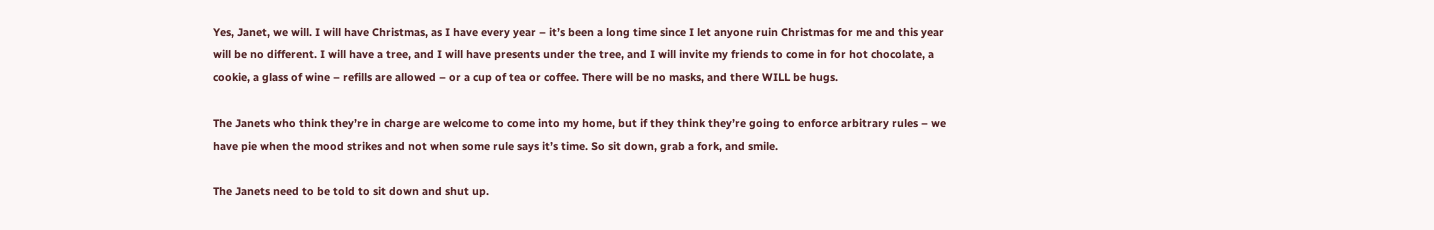Yes, Janet, we will. I will have Christmas, as I have every year – it’s been a long time since I let anyone ruin Christmas for me and this year will be no different. I will have a tree, and I will have presents under the tree, and I will invite my friends to come in for hot chocolate, a cookie, a glass of wine – refills are allowed – or a cup of tea or coffee. There will be no masks, and there WILL be hugs.

The Janets who think they’re in charge are welcome to come into my home, but if they think they’re going to enforce arbitrary rules – we have pie when the mood strikes and not when some rule says it’s time. So sit down, grab a fork, and smile.

The Janets need to be told to sit down and shut up.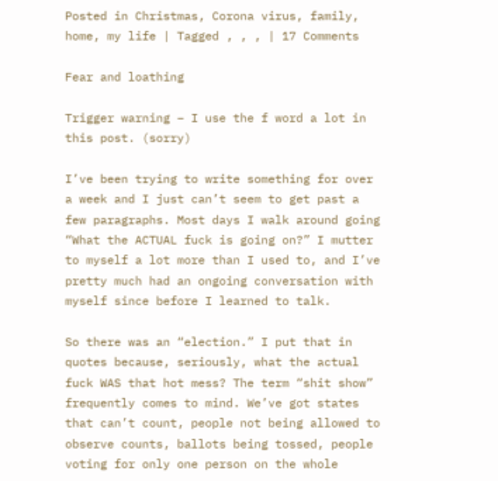Posted in Christmas, Corona virus, family, home, my life | Tagged , , , | 17 Comments

Fear and loathing

Trigger warning – I use the f word a lot in this post. (sorry)

I’ve been trying to write something for over a week and I just can’t seem to get past a few paragraphs. Most days I walk around going “What the ACTUAL fuck is going on?” I mutter to myself a lot more than I used to, and I’ve pretty much had an ongoing conversation with myself since before I learned to talk.

So there was an “election.” I put that in quotes because, seriously, what the actual fuck WAS that hot mess? The term “shit show” frequently comes to mind. We’ve got states that can’t count, people not being allowed to observe counts, ballots being tossed, people voting for only one person on the whole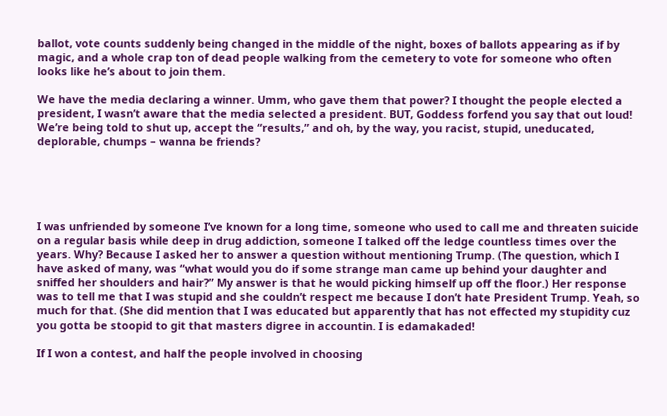ballot, vote counts suddenly being changed in the middle of the night, boxes of ballots appearing as if by magic, and a whole crap ton of dead people walking from the cemetery to vote for someone who often looks like he’s about to join them.

We have the media declaring a winner. Umm, who gave them that power? I thought the people elected a president, I wasn’t aware that the media selected a president. BUT, Goddess forfend you say that out loud! We’re being told to shut up, accept the “results,” and oh, by the way, you racist, stupid, uneducated, deplorable, chumps – wanna be friends?





I was unfriended by someone I’ve known for a long time, someone who used to call me and threaten suicide on a regular basis while deep in drug addiction, someone I talked off the ledge countless times over the years. Why? Because I asked her to answer a question without mentioning Trump. (The question, which I have asked of many, was “what would you do if some strange man came up behind your daughter and sniffed her shoulders and hair?” My answer is that he would picking himself up off the floor.) Her response was to tell me that I was stupid and she couldn’t respect me because I don’t hate President Trump. Yeah, so much for that. (She did mention that I was educated but apparently that has not effected my stupidity cuz you gotta be stoopid to git that masters digree in accountin. I is edamakaded!

If I won a contest, and half the people involved in choosing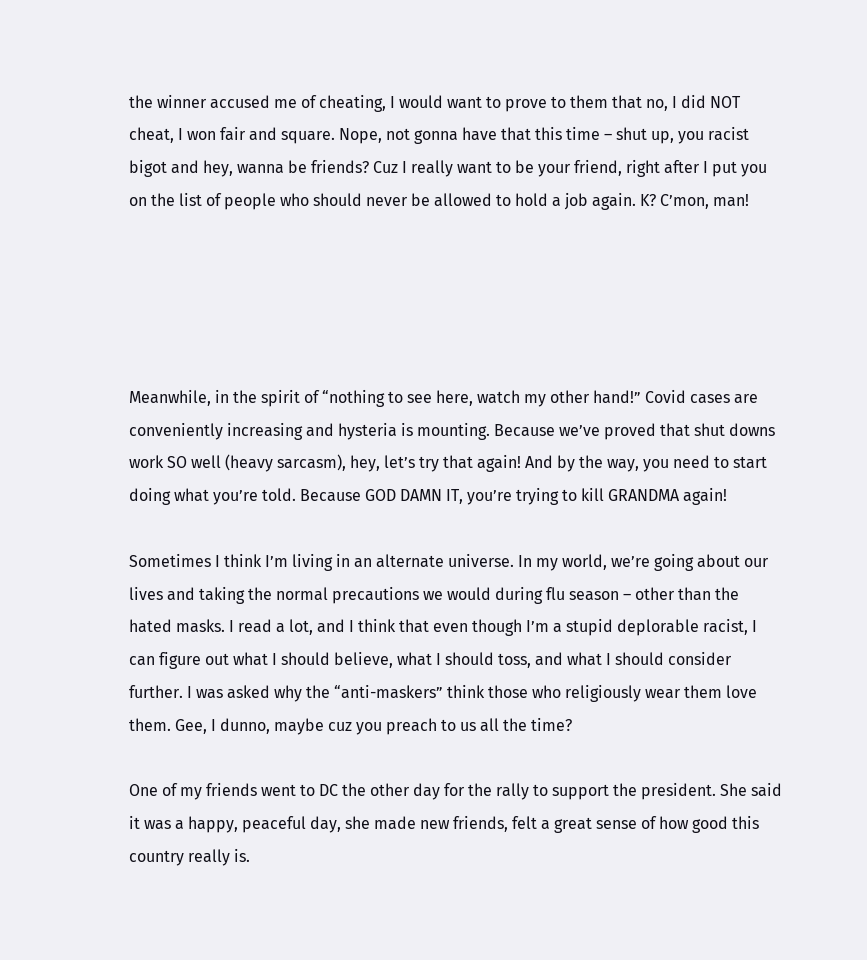the winner accused me of cheating, I would want to prove to them that no, I did NOT cheat, I won fair and square. Nope, not gonna have that this time – shut up, you racist bigot and hey, wanna be friends? Cuz I really want to be your friend, right after I put you on the list of people who should never be allowed to hold a job again. K? C’mon, man!





Meanwhile, in the spirit of “nothing to see here, watch my other hand!” Covid cases are conveniently increasing and hysteria is mounting. Because we’ve proved that shut downs work SO well (heavy sarcasm), hey, let’s try that again! And by the way, you need to start doing what you’re told. Because GOD DAMN IT, you’re trying to kill GRANDMA again!

Sometimes I think I’m living in an alternate universe. In my world, we’re going about our lives and taking the normal precautions we would during flu season – other than the hated masks. I read a lot, and I think that even though I’m a stupid deplorable racist, I can figure out what I should believe, what I should toss, and what I should consider further. I was asked why the “anti-maskers” think those who religiously wear them love them. Gee, I dunno, maybe cuz you preach to us all the time?

One of my friends went to DC the other day for the rally to support the president. She said it was a happy, peaceful day, she made new friends, felt a great sense of how good this country really is.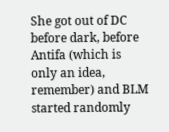She got out of DC before dark, before Antifa (which is only an idea, remember) and BLM started randomly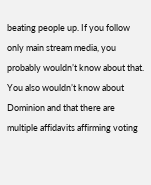beating people up. If you follow only main stream media, you probably wouldn’t know about that. You also wouldn’t know about Dominion and that there are multiple affidavits affirming voting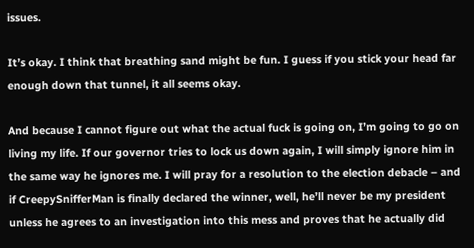issues.

It’s okay. I think that breathing sand might be fun. I guess if you stick your head far enough down that tunnel, it all seems okay.

And because I cannot figure out what the actual fuck is going on, I’m going to go on living my life. If our governor tries to lock us down again, I will simply ignore him in the same way he ignores me. I will pray for a resolution to the election debacle – and if CreepySnifferMan is finally declared the winner, well, he’ll never be my president unless he agrees to an investigation into this mess and proves that he actually did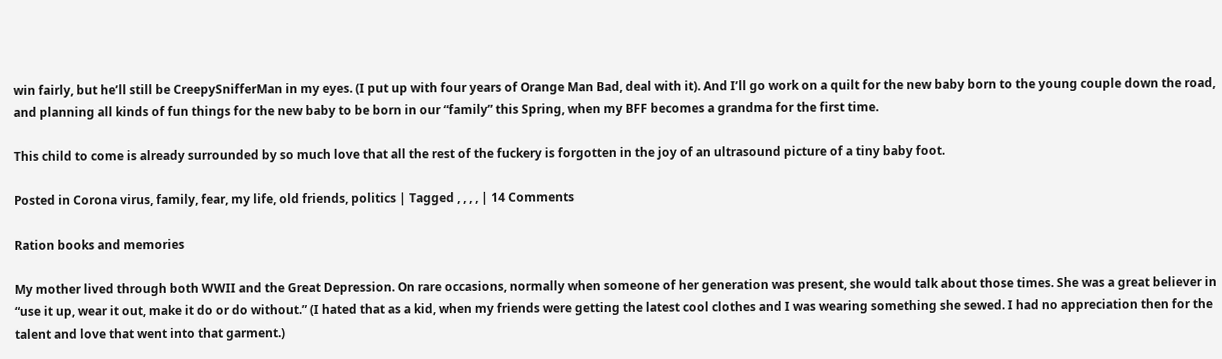win fairly, but he’ll still be CreepySnifferMan in my eyes. (I put up with four years of Orange Man Bad, deal with it). And I’ll go work on a quilt for the new baby born to the young couple down the road, and planning all kinds of fun things for the new baby to be born in our “family” this Spring, when my BFF becomes a grandma for the first time.

This child to come is already surrounded by so much love that all the rest of the fuckery is forgotten in the joy of an ultrasound picture of a tiny baby foot.

Posted in Corona virus, family, fear, my life, old friends, politics | Tagged , , , , | 14 Comments

Ration books and memories

My mother lived through both WWII and the Great Depression. On rare occasions, normally when someone of her generation was present, she would talk about those times. She was a great believer in “use it up, wear it out, make it do or do without.” (I hated that as a kid, when my friends were getting the latest cool clothes and I was wearing something she sewed. I had no appreciation then for the talent and love that went into that garment.)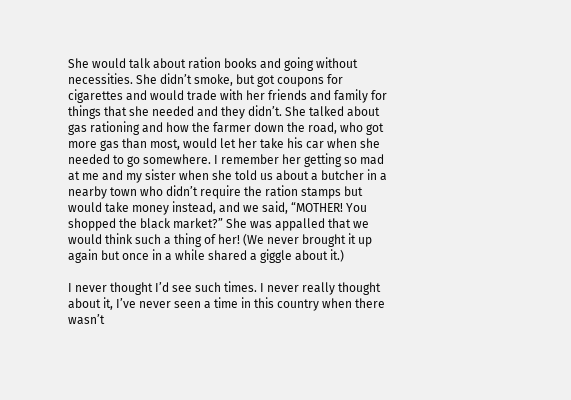She would talk about ration books and going without necessities. She didn’t smoke, but got coupons for cigarettes and would trade with her friends and family for things that she needed and they didn’t. She talked about gas rationing and how the farmer down the road, who got more gas than most, would let her take his car when she needed to go somewhere. I remember her getting so mad at me and my sister when she told us about a butcher in a nearby town who didn’t require the ration stamps but would take money instead, and we said, “MOTHER! You shopped the black market?” She was appalled that we would think such a thing of her! (We never brought it up again but once in a while shared a giggle about it.)

I never thought I’d see such times. I never really thought about it, I’ve never seen a time in this country when there wasn’t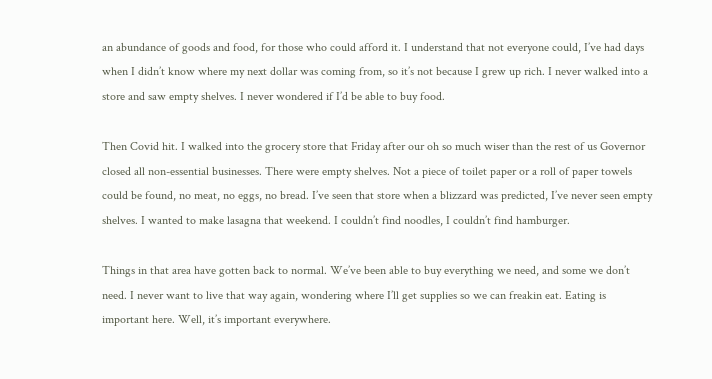an abundance of goods and food, for those who could afford it. I understand that not everyone could, I’ve had days when I didn’t know where my next dollar was coming from, so it’s not because I grew up rich. I never walked into a store and saw empty shelves. I never wondered if I’d be able to buy food.

Then Covid hit. I walked into the grocery store that Friday after our oh so much wiser than the rest of us Governor closed all non-essential businesses. There were empty shelves. Not a piece of toilet paper or a roll of paper towels could be found, no meat, no eggs, no bread. I’ve seen that store when a blizzard was predicted, I’ve never seen empty shelves. I wanted to make lasagna that weekend. I couldn’t find noodles, I couldn’t find hamburger.

Things in that area have gotten back to normal. We’ve been able to buy everything we need, and some we don’t need. I never want to live that way again, wondering where I’ll get supplies so we can freakin eat. Eating is important here. Well, it’s important everywhere.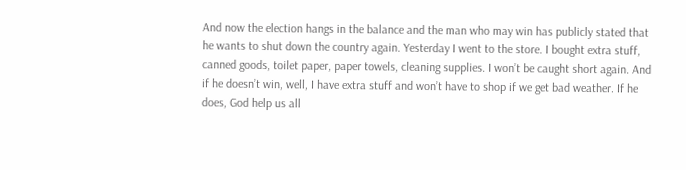And now the election hangs in the balance and the man who may win has publicly stated that he wants to shut down the country again. Yesterday I went to the store. I bought extra stuff, canned goods, toilet paper, paper towels, cleaning supplies. I won’t be caught short again. And if he doesn’t win, well, I have extra stuff and won’t have to shop if we get bad weather. If he does, God help us all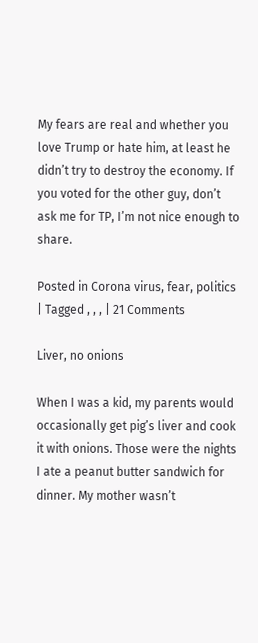My fears are real and whether you love Trump or hate him, at least he didn’t try to destroy the economy. If you voted for the other guy, don’t ask me for TP, I’m not nice enough to share.

Posted in Corona virus, fear, politics | Tagged , , , | 21 Comments

Liver, no onions

When I was a kid, my parents would occasionally get pig’s liver and cook it with onions. Those were the nights I ate a peanut butter sandwich for dinner. My mother wasn’t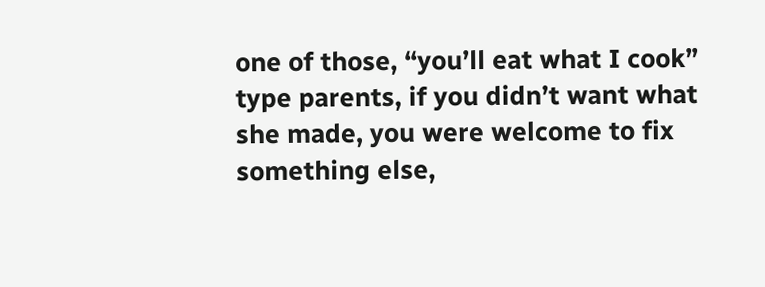one of those, “you’ll eat what I cook” type parents, if you didn’t want what she made, you were welcome to fix something else,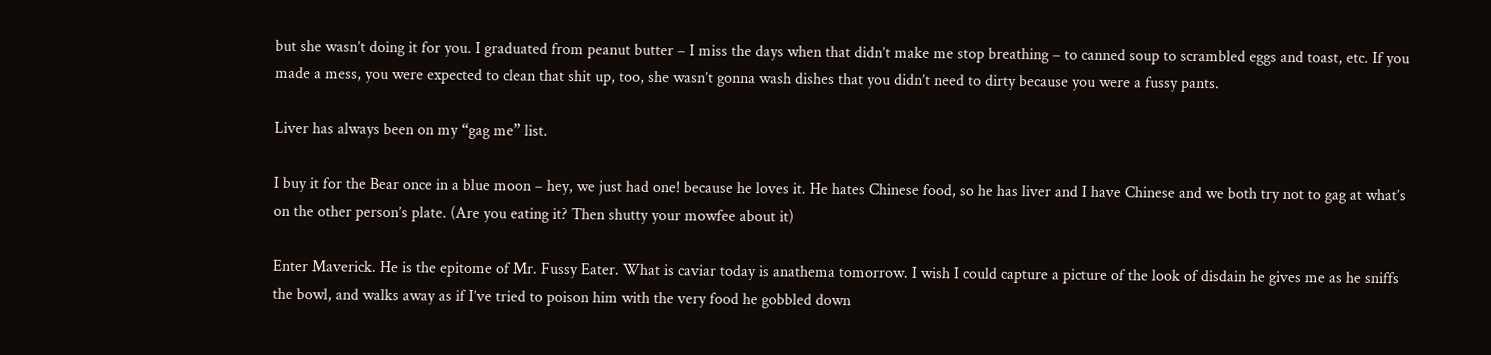but she wasn’t doing it for you. I graduated from peanut butter – I miss the days when that didn’t make me stop breathing – to canned soup to scrambled eggs and toast, etc. If you made a mess, you were expected to clean that shit up, too, she wasn’t gonna wash dishes that you didn’t need to dirty because you were a fussy pants.

Liver has always been on my “gag me” list.

I buy it for the Bear once in a blue moon – hey, we just had one! because he loves it. He hates Chinese food, so he has liver and I have Chinese and we both try not to gag at what’s on the other person’s plate. (Are you eating it? Then shutty your mowfee about it)

Enter Maverick. He is the epitome of Mr. Fussy Eater. What is caviar today is anathema tomorrow. I wish I could capture a picture of the look of disdain he gives me as he sniffs the bowl, and walks away as if I’ve tried to poison him with the very food he gobbled down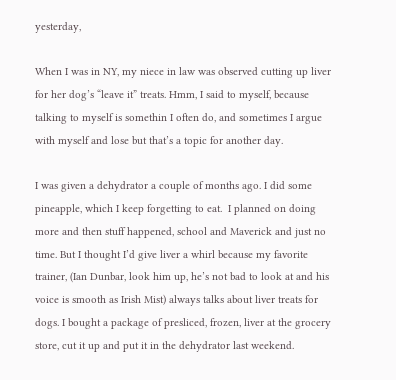yesterday,

When I was in NY, my niece in law was observed cutting up liver for her dog’s “leave it” treats. Hmm, I said to myself, because talking to myself is somethin I often do, and sometimes I argue with myself and lose but that’s a topic for another day.

I was given a dehydrator a couple of months ago. I did some pineapple, which I keep forgetting to eat.  I planned on doing more and then stuff happened, school and Maverick and just no time. But I thought I’d give liver a whirl because my favorite trainer, (Ian Dunbar, look him up, he’s not bad to look at and his voice is smooth as Irish Mist) always talks about liver treats for dogs. I bought a package of presliced, frozen, liver at the grocery store, cut it up and put it in the dehydrator last weekend.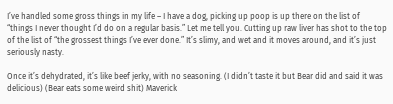I’ve handled some gross things in my life – I have a dog, picking up poop is up there on the list of “things I never thought I’d do on a regular basis.” Let me tell you. Cutting up raw liver has shot to the top of the list of “the grossest things I’ve ever done.” It’s slimy, and wet and it moves around, and it’s just seriously nasty.

Once it’s dehydrated, it’s like beef jerky, with no seasoning. (I didn’t taste it but Bear did and said it was delicious) (Bear eats some weird shit) Maverick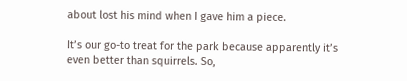about lost his mind when I gave him a piece.

It’s our go-to treat for the park because apparently it’s even better than squirrels. So,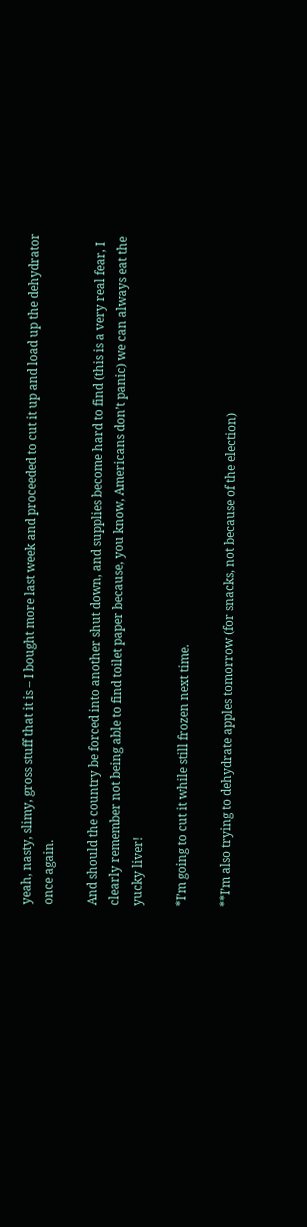yeah, nasty, slimy, gross stuff that it is – I bought more last week and proceeded to cut it up and load up the dehydrator once again.

And should the country be forced into another shut down, and supplies become hard to find (this is a very real fear, I clearly remember not being able to find toilet paper because, you know, Americans don’t panic) we can always eat the yucky liver!

*I’m going to cut it while still frozen next time.

**I’m also trying to dehydrate apples tomorrow (for snacks, not because of the election)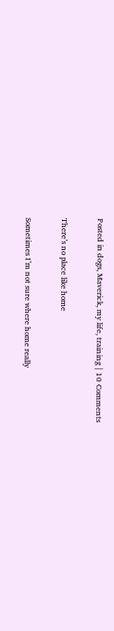Posted in dogs, Maverick, my life, training | 10 Comments

There’s no place like home

Sometimes I’m not sure where home really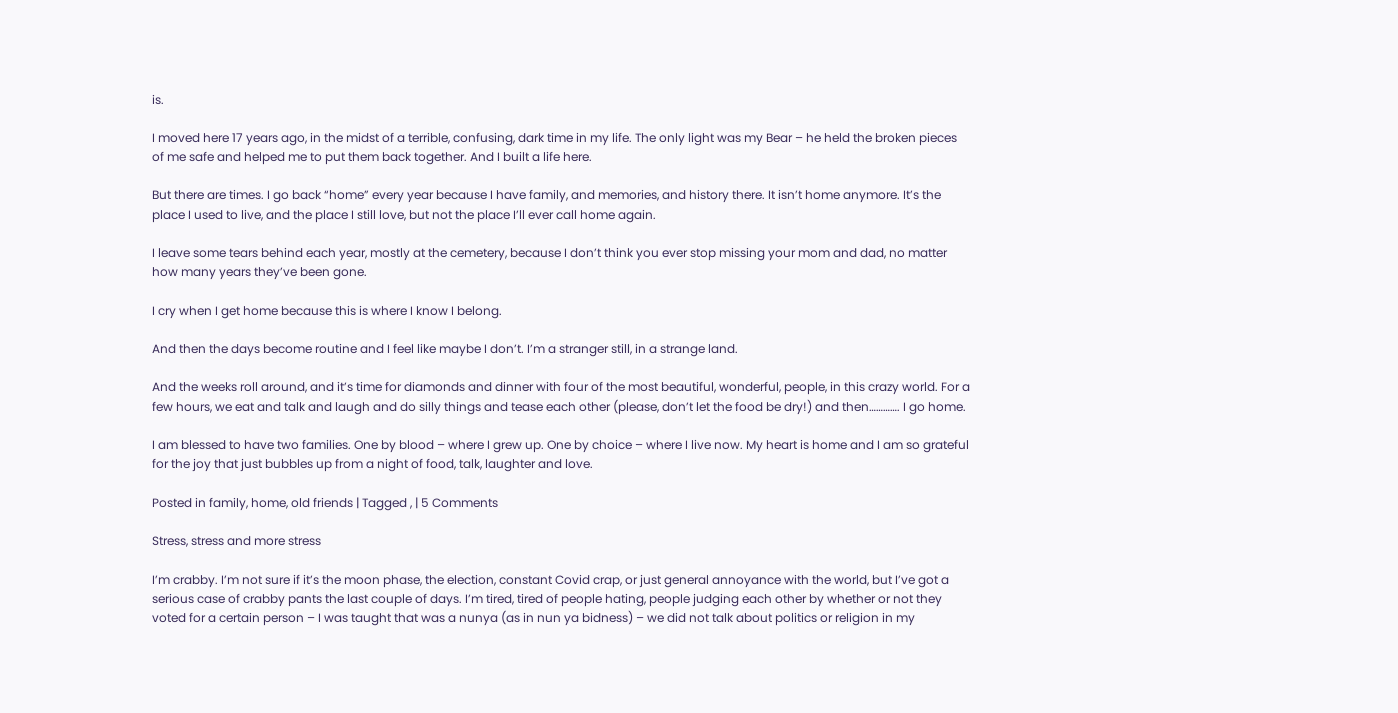is.

I moved here 17 years ago, in the midst of a terrible, confusing, dark time in my life. The only light was my Bear – he held the broken pieces of me safe and helped me to put them back together. And I built a life here.

But there are times. I go back “home” every year because I have family, and memories, and history there. It isn’t home anymore. It’s the place I used to live, and the place I still love, but not the place I’ll ever call home again.

I leave some tears behind each year, mostly at the cemetery, because I don’t think you ever stop missing your mom and dad, no matter how many years they’ve been gone.

I cry when I get home because this is where I know I belong.

And then the days become routine and I feel like maybe I don’t. I’m a stranger still, in a strange land.

And the weeks roll around, and it’s time for diamonds and dinner with four of the most beautiful, wonderful, people, in this crazy world. For a few hours, we eat and talk and laugh and do silly things and tease each other (please, don’t let the food be dry!) and then…………. I go home.

I am blessed to have two families. One by blood – where I grew up. One by choice – where I live now. My heart is home and I am so grateful for the joy that just bubbles up from a night of food, talk, laughter and love.

Posted in family, home, old friends | Tagged , | 5 Comments

Stress, stress and more stress

I’m crabby. I’m not sure if it’s the moon phase, the election, constant Covid crap, or just general annoyance with the world, but I’ve got a serious case of crabby pants the last couple of days. I’m tired, tired of people hating, people judging each other by whether or not they voted for a certain person – I was taught that was a nunya (as in nun ya bidness) – we did not talk about politics or religion in my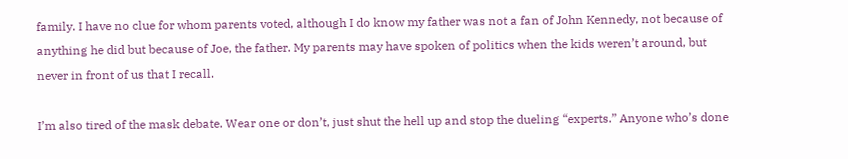family. I have no clue for whom parents voted, although I do know my father was not a fan of John Kennedy, not because of anything he did but because of Joe, the father. My parents may have spoken of politics when the kids weren’t around, but never in front of us that I recall.

I’m also tired of the mask debate. Wear one or don’t, just shut the hell up and stop the dueling “experts.” Anyone who’s done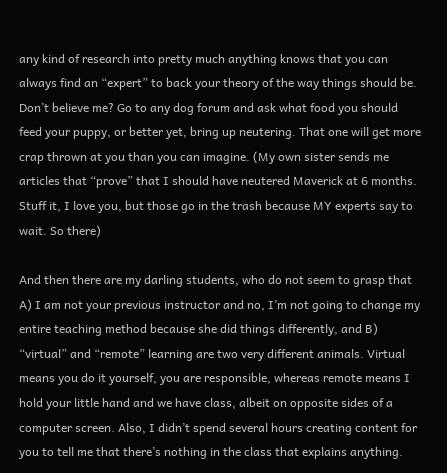any kind of research into pretty much anything knows that you can always find an “expert” to back your theory of the way things should be. Don’t believe me? Go to any dog forum and ask what food you should feed your puppy, or better yet, bring up neutering. That one will get more crap thrown at you than you can imagine. (My own sister sends me articles that “prove” that I should have neutered Maverick at 6 months. Stuff it, I love you, but those go in the trash because MY experts say to wait. So there)

And then there are my darling students, who do not seem to grasp that A) I am not your previous instructor and no, I’m not going to change my entire teaching method because she did things differently, and B) “virtual” and “remote” learning are two very different animals. Virtual means you do it yourself, you are responsible, whereas remote means I hold your little hand and we have class, albeit on opposite sides of a computer screen. Also, I didn’t spend several hours creating content for you to tell me that there’s nothing in the class that explains anything.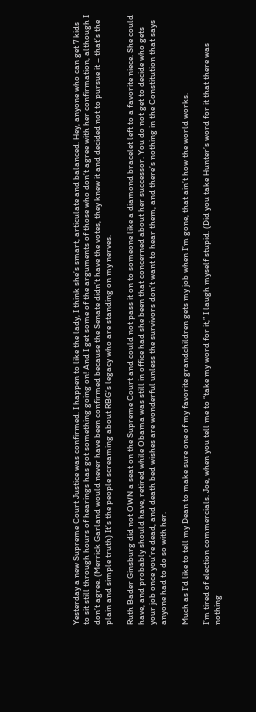Yesterday a new Supreme Court Justice was confirmed. I happen to like the lady, I think she’s smart, articulate and balanced. Hey, anyone who can get 7 kids to sit still through hours of hearings has got something going on! And I get some of the arguments of those who don’t agree with her confirmation, although I don’t agree. (Merrick Garland would never have been confirmed because the Senate didn’t have the votes, they knew it and decided not to pursue it – that’s the plain and simple truth) It’s the people screaming about RBG’s legacy who are standing on my nerves.

Ruth Bader Ginsburg did not OWN a seat on the Supreme Court and could not pass it on to someone like a diamond bracelet left to a favorite niece. She could have, and probably should have, retired while Obama was still in office had she been that concerned about her successor. You do not get to decide who gets your job once you’re dead, and death bed wishes are wonderful unless the survivors don’t want to hear them, and there’s nothing in the Constitution that says anyone had to do so with her.

Much as I’d like to tell my Dean to make sure one of my favorite grandchildren gets my job when I’m gone, that ain’t how the world works.

I’m tired of election commercials. Joe, when you tell me to “take my word for it,” I laugh myself stupid. (Did you take Hunter’s word for it that there was nothing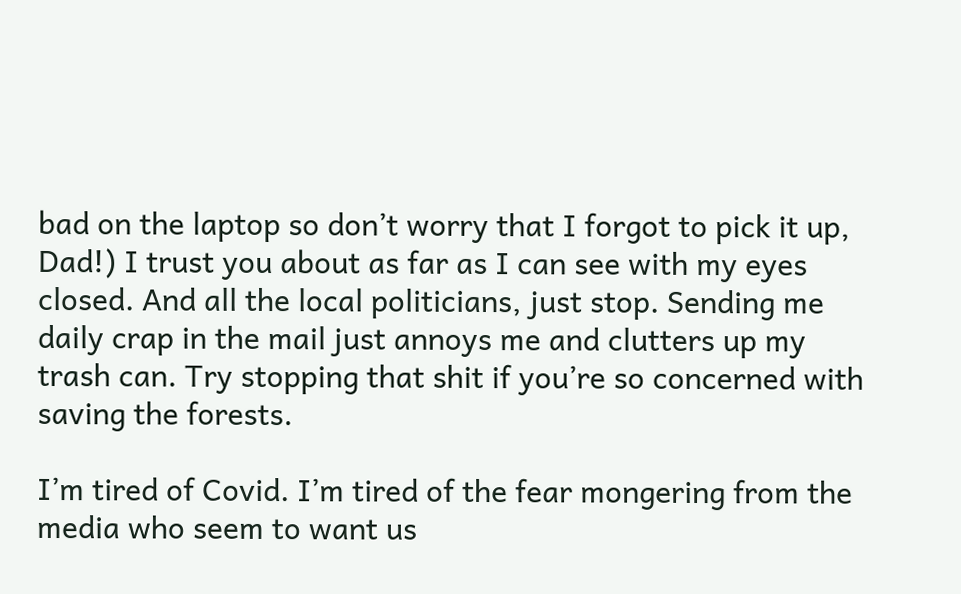bad on the laptop so don’t worry that I forgot to pick it up, Dad!) I trust you about as far as I can see with my eyes closed. And all the local politicians, just stop. Sending me daily crap in the mail just annoys me and clutters up my trash can. Try stopping that shit if you’re so concerned with saving the forests.

I’m tired of Covid. I’m tired of the fear mongering from the media who seem to want us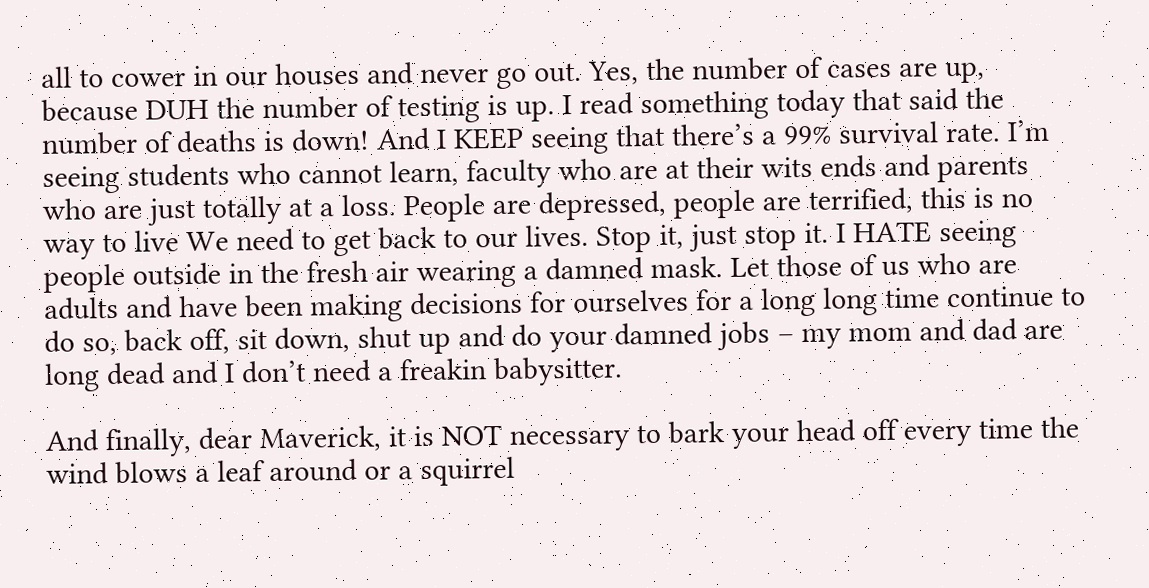all to cower in our houses and never go out. Yes, the number of cases are up, because DUH the number of testing is up. I read something today that said the number of deaths is down! And I KEEP seeing that there’s a 99% survival rate. I’m seeing students who cannot learn, faculty who are at their wits ends and parents who are just totally at a loss. People are depressed, people are terrified, this is no way to live We need to get back to our lives. Stop it, just stop it. I HATE seeing people outside in the fresh air wearing a damned mask. Let those of us who are adults and have been making decisions for ourselves for a long long time continue to do so, back off, sit down, shut up and do your damned jobs – my mom and dad are long dead and I don’t need a freakin babysitter.

And finally, dear Maverick, it is NOT necessary to bark your head off every time the wind blows a leaf around or a squirrel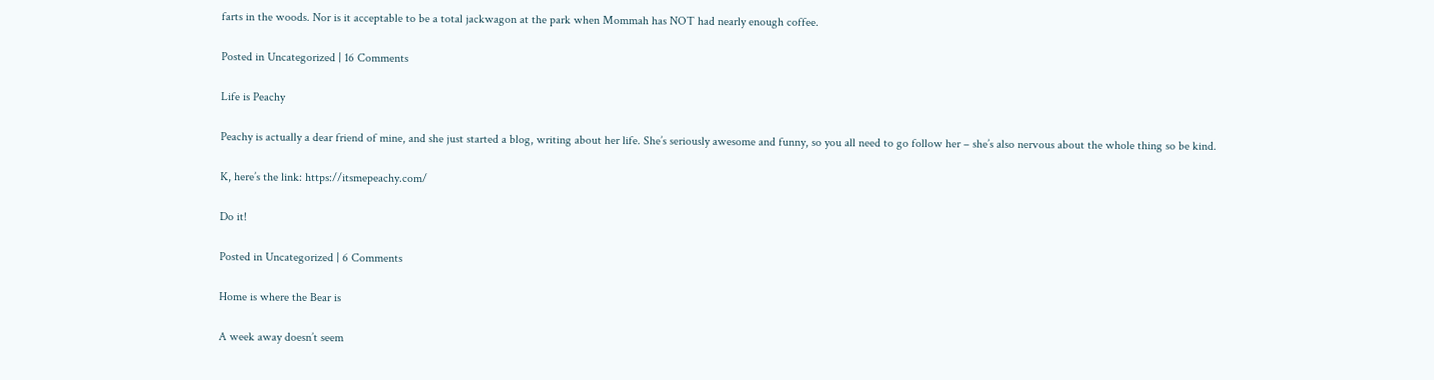farts in the woods. Nor is it acceptable to be a total jackwagon at the park when Mommah has NOT had nearly enough coffee.

Posted in Uncategorized | 16 Comments

Life is Peachy

Peachy is actually a dear friend of mine, and she just started a blog, writing about her life. She’s seriously awesome and funny, so you all need to go follow her – she’s also nervous about the whole thing so be kind.

K, here’s the link: https://itsmepeachy.com/

Do it!

Posted in Uncategorized | 6 Comments

Home is where the Bear is

A week away doesn’t seem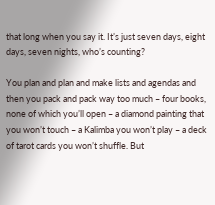that long when you say it. It’s just seven days, eight days, seven nights, who’s counting?

You plan and plan and make lists and agendas and then you pack and pack way too much – four books, none of which you’ll open – a diamond painting that you won’t touch – a Kalimba you won’t play – a deck of tarot cards you won’t shuffle. But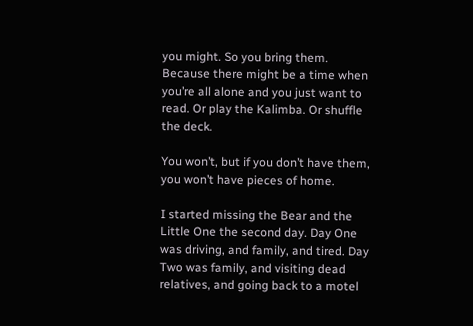you might. So you bring them. Because there might be a time when you’re all alone and you just want to read. Or play the Kalimba. Or shuffle the deck.

You won’t, but if you don’t have them, you won’t have pieces of home.

I started missing the Bear and the Little One the second day. Day One was driving, and family, and tired. Day Two was family, and visiting dead relatives, and going back to a motel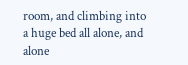room, and climbing into a huge bed all alone, and alone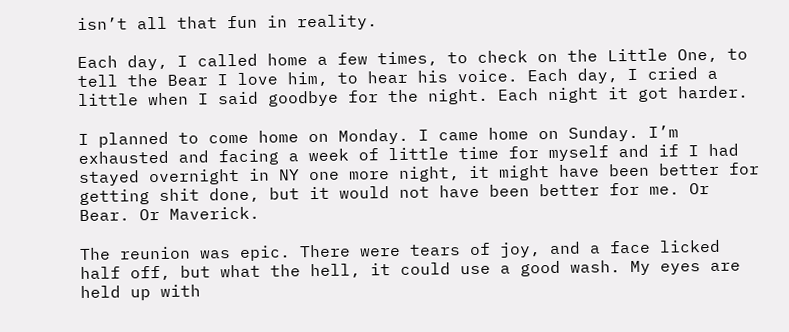isn’t all that fun in reality.

Each day, I called home a few times, to check on the Little One, to tell the Bear I love him, to hear his voice. Each day, I cried a little when I said goodbye for the night. Each night it got harder.

I planned to come home on Monday. I came home on Sunday. I’m exhausted and facing a week of little time for myself and if I had stayed overnight in NY one more night, it might have been better for getting shit done, but it would not have been better for me. Or Bear. Or Maverick.

The reunion was epic. There were tears of joy, and a face licked half off, but what the hell, it could use a good wash. My eyes are held up with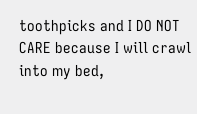toothpicks and I DO NOT CARE because I will crawl into my bed,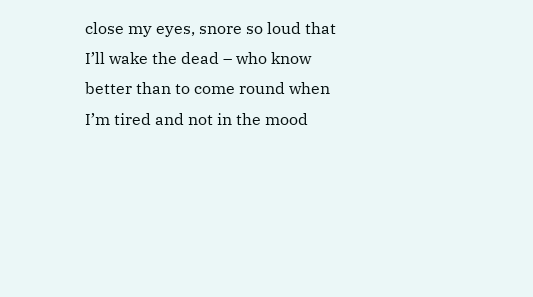close my eyes, snore so loud that I’ll wake the dead – who know better than to come round when I’m tired and not in the mood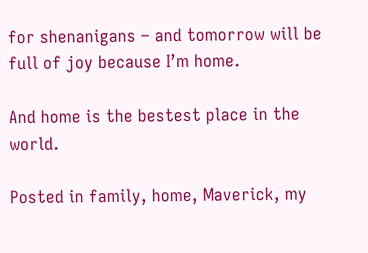for shenanigans – and tomorrow will be full of joy because I’m home.

And home is the bestest place in the world.

Posted in family, home, Maverick, my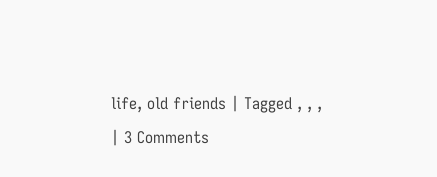life, old friends | Tagged , , , | 3 Comments